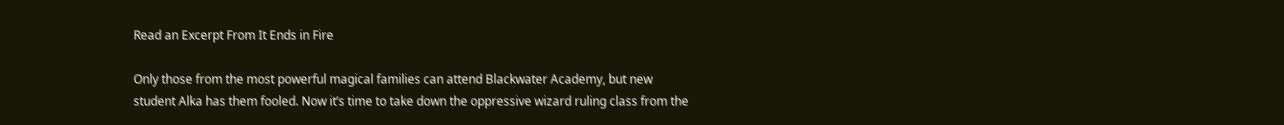Read an Excerpt From It Ends in Fire

Only those from the most powerful magical families can attend Blackwater Academy, but new student Alka has them fooled. Now it’s time to take down the oppressive wizard ruling class from the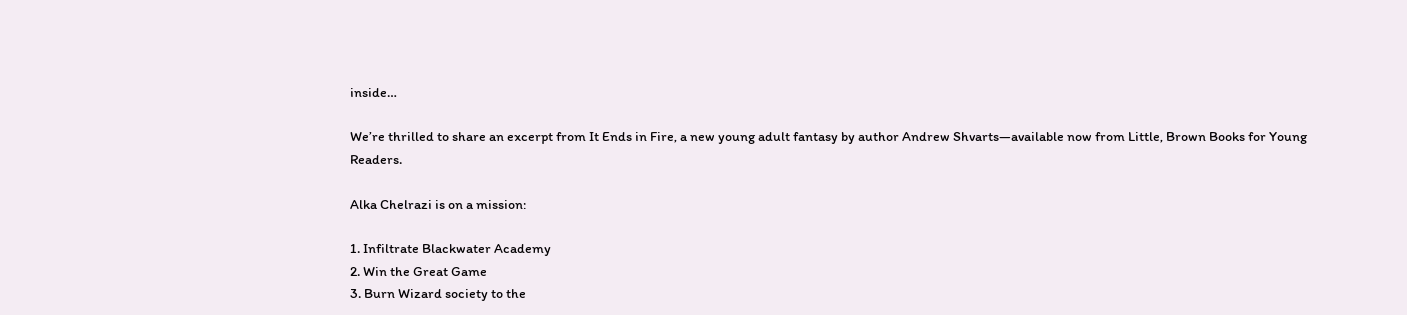inside…

We’re thrilled to share an excerpt from It Ends in Fire, a new young adult fantasy by author Andrew Shvarts—available now from Little, Brown Books for Young Readers.

Alka Chelrazi is on a mission:

1. Infiltrate Blackwater Academy
2. Win the Great Game
3. Burn Wizard society to the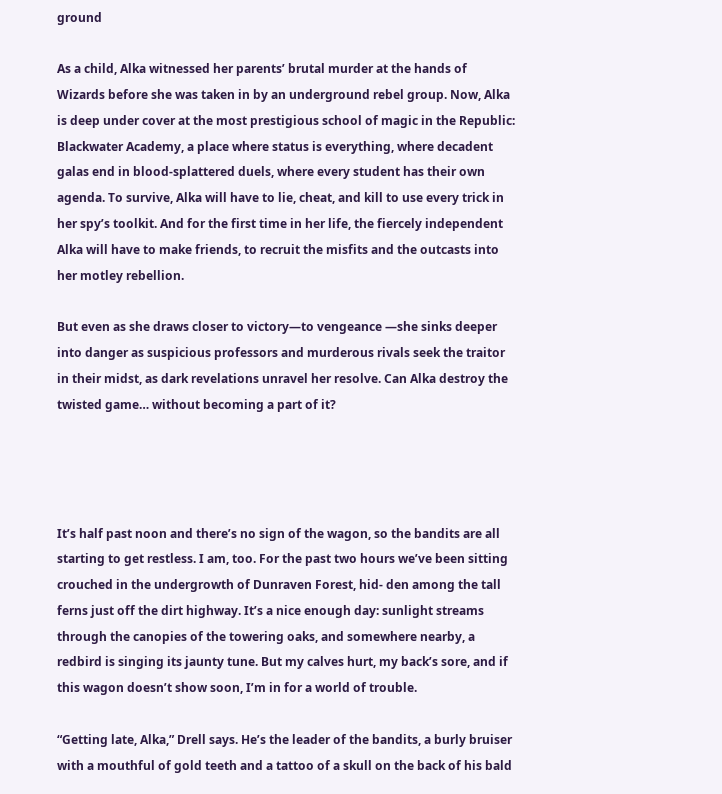ground

As a child, Alka witnessed her parents’ brutal murder at the hands of Wizards before she was taken in by an underground rebel group. Now, Alka is deep under cover at the most prestigious school of magic in the Republic: Blackwater Academy, a place where status is everything, where decadent galas end in blood-splattered duels, where every student has their own agenda. To survive, Alka will have to lie, cheat, and kill to use every trick in her spy’s toolkit. And for the first time in her life, the fiercely independent Alka will have to make friends, to recruit the misfits and the outcasts into her motley rebellion.

But even as she draws closer to victory—to vengeance —she sinks deeper into danger as suspicious professors and murderous rivals seek the traitor in their midst, as dark revelations unravel her resolve. Can Alka destroy the twisted game… without becoming a part of it?




It’s half past noon and there’s no sign of the wagon, so the bandits are all starting to get restless. I am, too. For the past two hours we’ve been sitting crouched in the undergrowth of Dunraven Forest, hid- den among the tall ferns just off the dirt highway. It’s a nice enough day: sunlight streams through the canopies of the towering oaks, and somewhere nearby, a redbird is singing its jaunty tune. But my calves hurt, my back’s sore, and if this wagon doesn’t show soon, I’m in for a world of trouble.

“Getting late, Alka,” Drell says. He’s the leader of the bandits, a burly bruiser with a mouthful of gold teeth and a tattoo of a skull on the back of his bald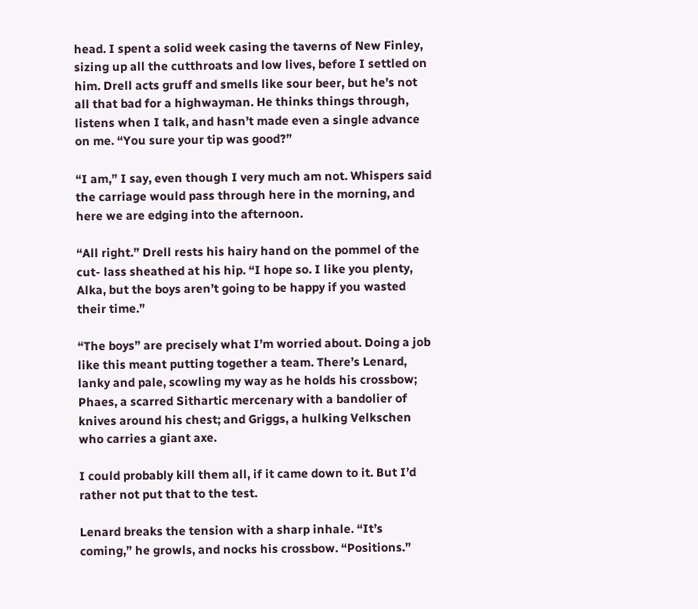head. I spent a solid week casing the taverns of New Finley, sizing up all the cutthroats and low lives, before I settled on him. Drell acts gruff and smells like sour beer, but he’s not all that bad for a highwayman. He thinks things through, listens when I talk, and hasn’t made even a single advance on me. “You sure your tip was good?”

“I am,” I say, even though I very much am not. Whispers said the carriage would pass through here in the morning, and here we are edging into the afternoon.

“All right.” Drell rests his hairy hand on the pommel of the cut- lass sheathed at his hip. “I hope so. I like you plenty, Alka, but the boys aren’t going to be happy if you wasted their time.”

“The boys” are precisely what I’m worried about. Doing a job like this meant putting together a team. There’s Lenard, lanky and pale, scowling my way as he holds his crossbow; Phaes, a scarred Sithartic mercenary with a bandolier of knives around his chest; and Griggs, a hulking Velkschen who carries a giant axe.

I could probably kill them all, if it came down to it. But I’d rather not put that to the test.

Lenard breaks the tension with a sharp inhale. “It’s coming,” he growls, and nocks his crossbow. “Positions.”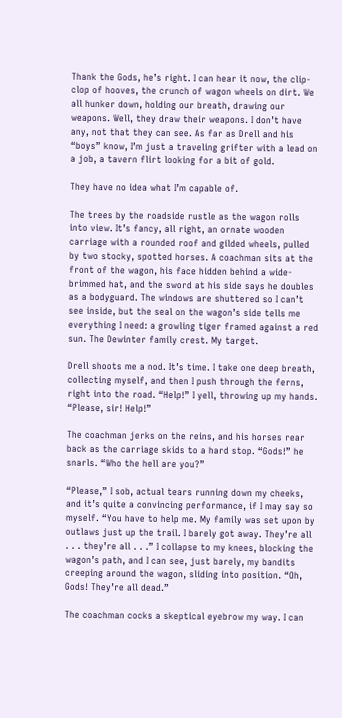Thank the Gods, he’s right. I can hear it now, the clip-clop of hooves, the crunch of wagon wheels on dirt. We all hunker down, holding our breath, drawing our weapons. Well, they draw their weapons. I don’t have any, not that they can see. As far as Drell and his “boys” know, I’m just a traveling grifter with a lead on a job, a tavern flirt looking for a bit of gold.

They have no idea what I’m capable of.

The trees by the roadside rustle as the wagon rolls into view. It’s fancy, all right, an ornate wooden carriage with a rounded roof and gilded wheels, pulled by two stocky, spotted horses. A coachman sits at the front of the wagon, his face hidden behind a wide-brimmed hat, and the sword at his side says he doubles as a bodyguard. The windows are shuttered so I can’t see inside, but the seal on the wagon’s side tells me everything I need: a growling tiger framed against a red sun. The Dewinter family crest. My target.

Drell shoots me a nod. It’s time. I take one deep breath, collecting myself, and then I push through the ferns, right into the road. “Help!” I yell, throwing up my hands. “Please, sir! Help!”

The coachman jerks on the reins, and his horses rear back as the carriage skids to a hard stop. “Gods!” he snarls. “Who the hell are you?”

“Please,” I sob, actual tears running down my cheeks, and it’s quite a convincing performance, if I may say so myself. “You have to help me. My family was set upon by outlaws just up the trail. I barely got away. They’re all . . . they’re all . . .” I collapse to my knees, blocking the wagon’s path, and I can see, just barely, my bandits creeping around the wagon, sliding into position. “Oh, Gods! They’re all dead.”

The coachman cocks a skeptical eyebrow my way. I can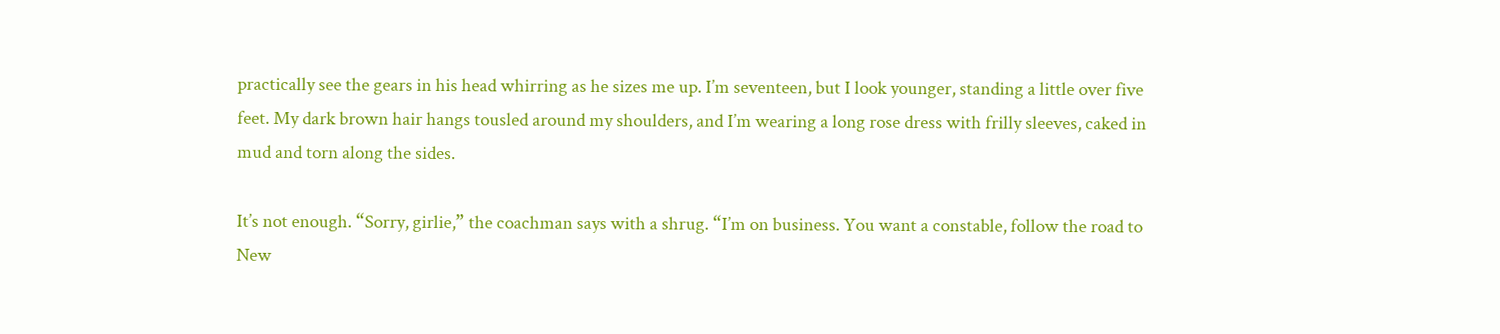practically see the gears in his head whirring as he sizes me up. I’m seventeen, but I look younger, standing a little over five feet. My dark brown hair hangs tousled around my shoulders, and I’m wearing a long rose dress with frilly sleeves, caked in mud and torn along the sides.

It’s not enough. “Sorry, girlie,” the coachman says with a shrug. “I’m on business. You want a constable, follow the road to New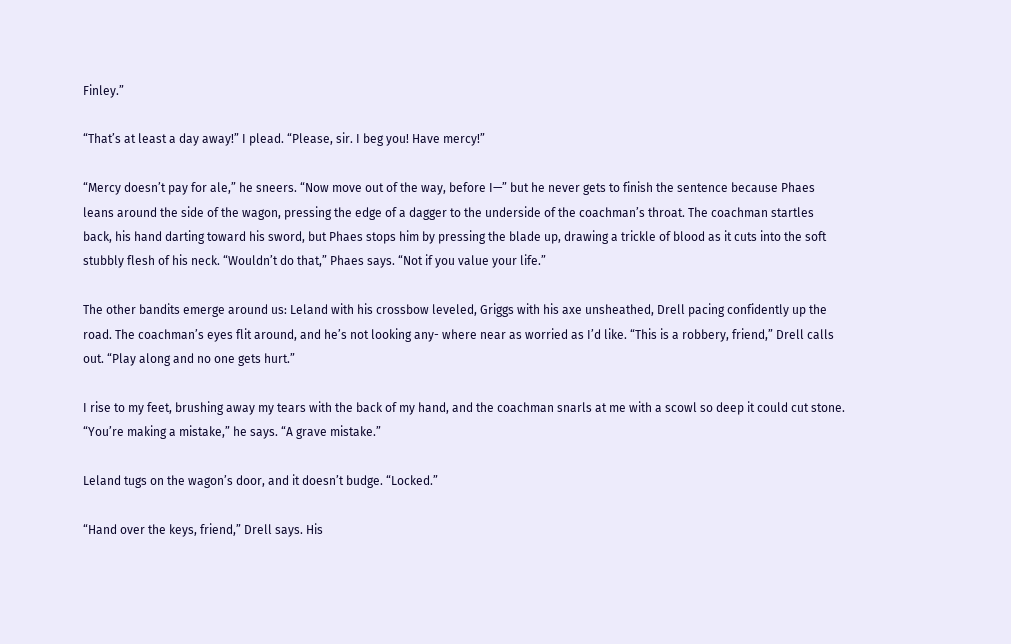Finley.”

“That’s at least a day away!” I plead. “Please, sir. I beg you! Have mercy!”

“Mercy doesn’t pay for ale,” he sneers. “Now move out of the way, before I—” but he never gets to finish the sentence because Phaes leans around the side of the wagon, pressing the edge of a dagger to the underside of the coachman’s throat. The coachman startles back, his hand darting toward his sword, but Phaes stops him by pressing the blade up, drawing a trickle of blood as it cuts into the soft stubbly flesh of his neck. “Wouldn’t do that,” Phaes says. “Not if you value your life.”

The other bandits emerge around us: Leland with his crossbow leveled, Griggs with his axe unsheathed, Drell pacing confidently up the road. The coachman’s eyes flit around, and he’s not looking any- where near as worried as I’d like. “This is a robbery, friend,” Drell calls out. “Play along and no one gets hurt.”

I rise to my feet, brushing away my tears with the back of my hand, and the coachman snarls at me with a scowl so deep it could cut stone. “You’re making a mistake,” he says. “A grave mistake.”

Leland tugs on the wagon’s door, and it doesn’t budge. “Locked.”

“Hand over the keys, friend,” Drell says. His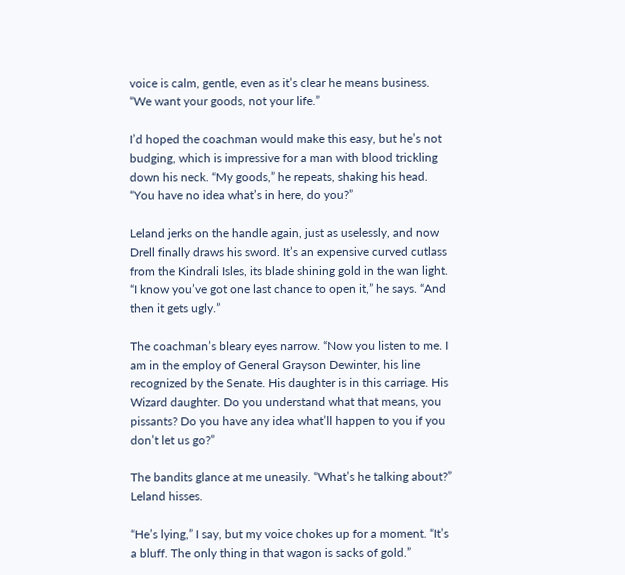voice is calm, gentle, even as it’s clear he means business. “We want your goods, not your life.”

I’d hoped the coachman would make this easy, but he’s not budging, which is impressive for a man with blood trickling down his neck. “My goods,” he repeats, shaking his head. “You have no idea what’s in here, do you?”

Leland jerks on the handle again, just as uselessly, and now Drell finally draws his sword. It’s an expensive curved cutlass from the Kindrali Isles, its blade shining gold in the wan light. “I know you’ve got one last chance to open it,” he says. “And then it gets ugly.”

The coachman’s bleary eyes narrow. “Now you listen to me. I am in the employ of General Grayson Dewinter, his line recognized by the Senate. His daughter is in this carriage. His Wizard daughter. Do you understand what that means, you pissants? Do you have any idea what’ll happen to you if you don’t let us go?”

The bandits glance at me uneasily. “What’s he talking about?” Leland hisses.

“He’s lying,” I say, but my voice chokes up for a moment. “It’s a bluff. The only thing in that wagon is sacks of gold.”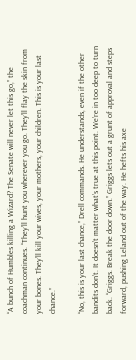“A bunch of Humbles killing a Wizard? The Senate will never let this go,” the coachman continues. “They’ll hunt you wherever you go. They’ll flay the skin from your bones. They’ll kill your wives, your mothers, your children. This is your last chance.”

“No, this is your last chance,” Drell commands. He understands, even if the other bandits don’t. It doesn’t matter what’s true at this point. We’re in too deep to turn back. “Griggs. Break the door down.” Griggs lets out a grunt of approval and steps forward, pushing Leland out of the way. He hefts his axe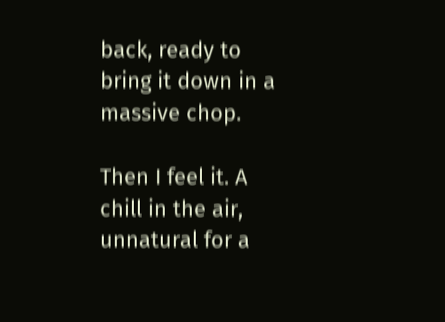back, ready to bring it down in a massive chop.

Then I feel it. A chill in the air, unnatural for a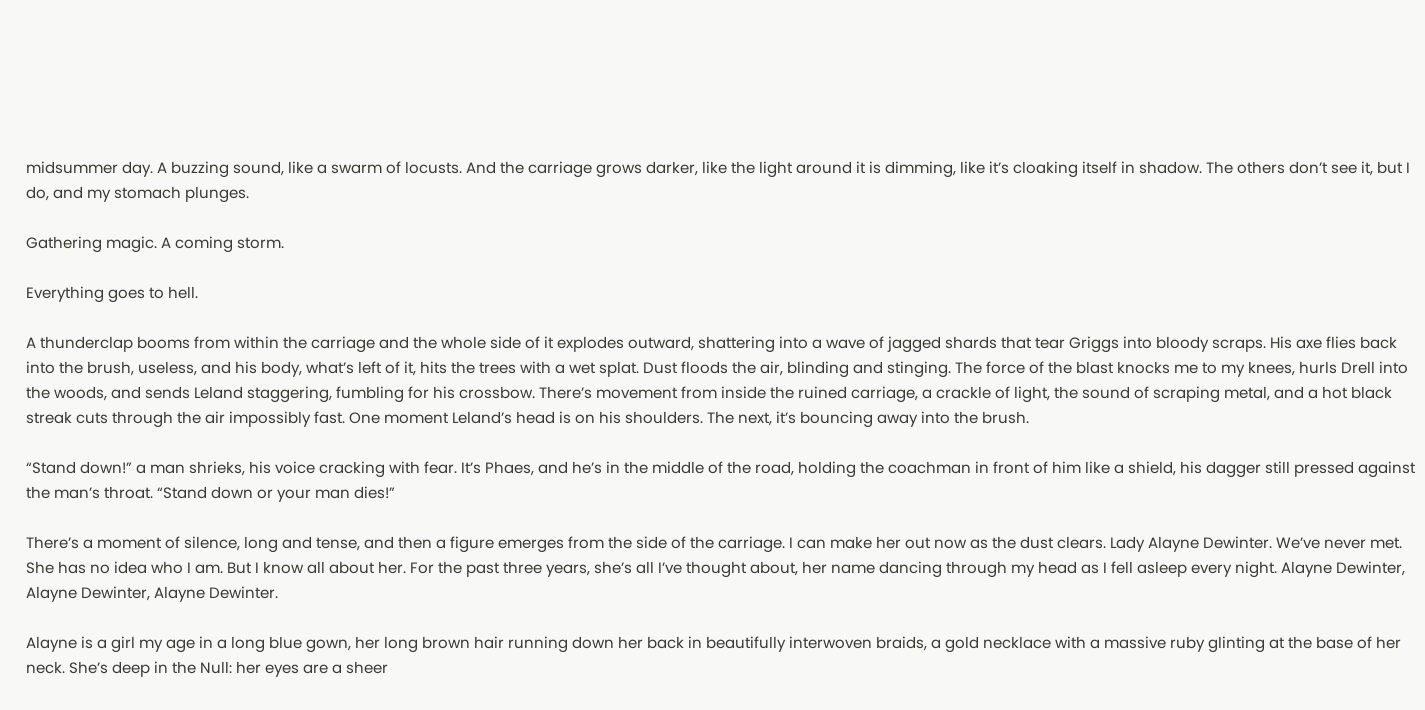midsummer day. A buzzing sound, like a swarm of locusts. And the carriage grows darker, like the light around it is dimming, like it’s cloaking itself in shadow. The others don’t see it, but I do, and my stomach plunges.

Gathering magic. A coming storm.

Everything goes to hell.

A thunderclap booms from within the carriage and the whole side of it explodes outward, shattering into a wave of jagged shards that tear Griggs into bloody scraps. His axe flies back into the brush, useless, and his body, what’s left of it, hits the trees with a wet splat. Dust floods the air, blinding and stinging. The force of the blast knocks me to my knees, hurls Drell into the woods, and sends Leland staggering, fumbling for his crossbow. There’s movement from inside the ruined carriage, a crackle of light, the sound of scraping metal, and a hot black streak cuts through the air impossibly fast. One moment Leland’s head is on his shoulders. The next, it’s bouncing away into the brush.

“Stand down!” a man shrieks, his voice cracking with fear. It’s Phaes, and he’s in the middle of the road, holding the coachman in front of him like a shield, his dagger still pressed against the man’s throat. “Stand down or your man dies!”

There’s a moment of silence, long and tense, and then a figure emerges from the side of the carriage. I can make her out now as the dust clears. Lady Alayne Dewinter. We’ve never met. She has no idea who I am. But I know all about her. For the past three years, she’s all I’ve thought about, her name dancing through my head as I fell asleep every night. Alayne Dewinter, Alayne Dewinter, Alayne Dewinter.

Alayne is a girl my age in a long blue gown, her long brown hair running down her back in beautifully interwoven braids, a gold necklace with a massive ruby glinting at the base of her neck. She’s deep in the Null: her eyes are a sheer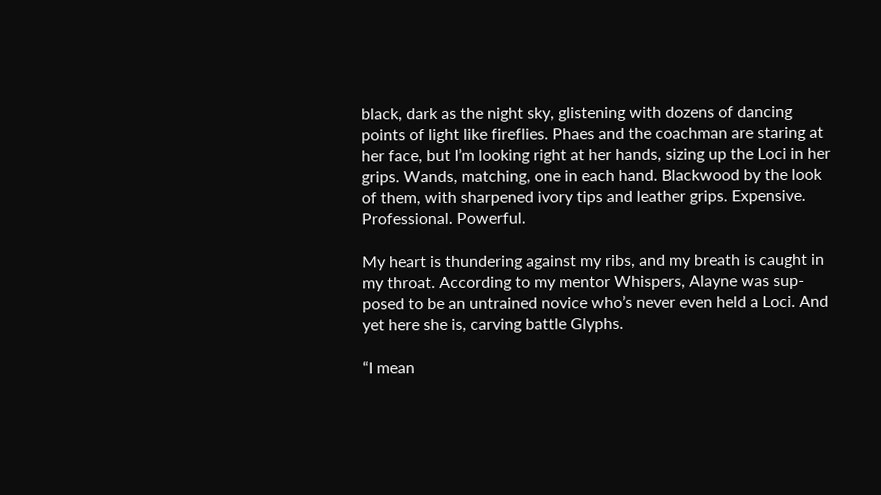black, dark as the night sky, glistening with dozens of dancing points of light like fireflies. Phaes and the coachman are staring at her face, but I’m looking right at her hands, sizing up the Loci in her grips. Wands, matching, one in each hand. Blackwood by the look of them, with sharpened ivory tips and leather grips. Expensive. Professional. Powerful.

My heart is thundering against my ribs, and my breath is caught in my throat. According to my mentor Whispers, Alayne was sup- posed to be an untrained novice who’s never even held a Loci. And yet here she is, carving battle Glyphs.

“I mean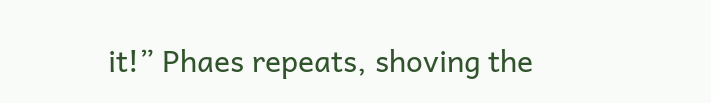it!” Phaes repeats, shoving the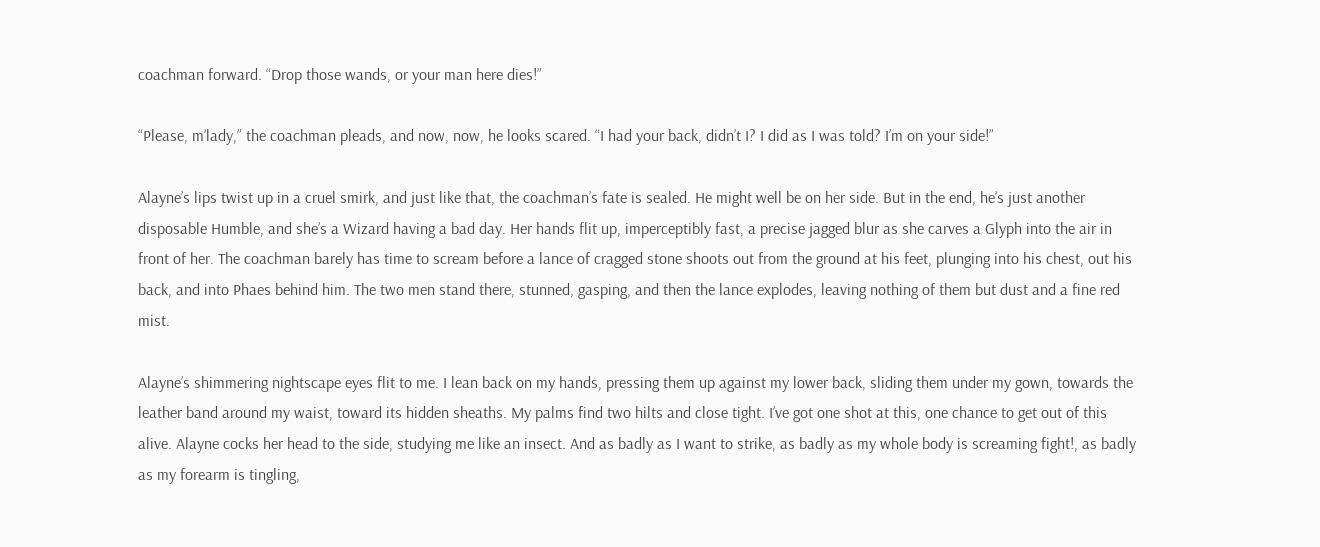coachman forward. “Drop those wands, or your man here dies!”

“Please, m’lady,” the coachman pleads, and now, now, he looks scared. “I had your back, didn’t I? I did as I was told? I’m on your side!”

Alayne’s lips twist up in a cruel smirk, and just like that, the coachman’s fate is sealed. He might well be on her side. But in the end, he’s just another disposable Humble, and she’s a Wizard having a bad day. Her hands flit up, imperceptibly fast, a precise jagged blur as she carves a Glyph into the air in front of her. The coachman barely has time to scream before a lance of cragged stone shoots out from the ground at his feet, plunging into his chest, out his back, and into Phaes behind him. The two men stand there, stunned, gasping, and then the lance explodes, leaving nothing of them but dust and a fine red mist.

Alayne’s shimmering nightscape eyes flit to me. I lean back on my hands, pressing them up against my lower back, sliding them under my gown, towards the leather band around my waist, toward its hidden sheaths. My palms find two hilts and close tight. I’ve got one shot at this, one chance to get out of this alive. Alayne cocks her head to the side, studying me like an insect. And as badly as I want to strike, as badly as my whole body is screaming fight!, as badly as my forearm is tingling,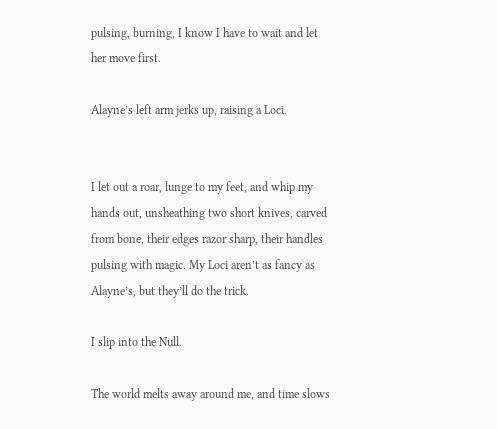pulsing, burning, I know I have to wait and let her move first.

Alayne’s left arm jerks up, raising a Loci.


I let out a roar, lunge to my feet, and whip my hands out, unsheathing two short knives, carved from bone, their edges razor sharp, their handles pulsing with magic. My Loci aren’t as fancy as Alayne’s, but they’ll do the trick.

I slip into the Null.

The world melts away around me, and time slows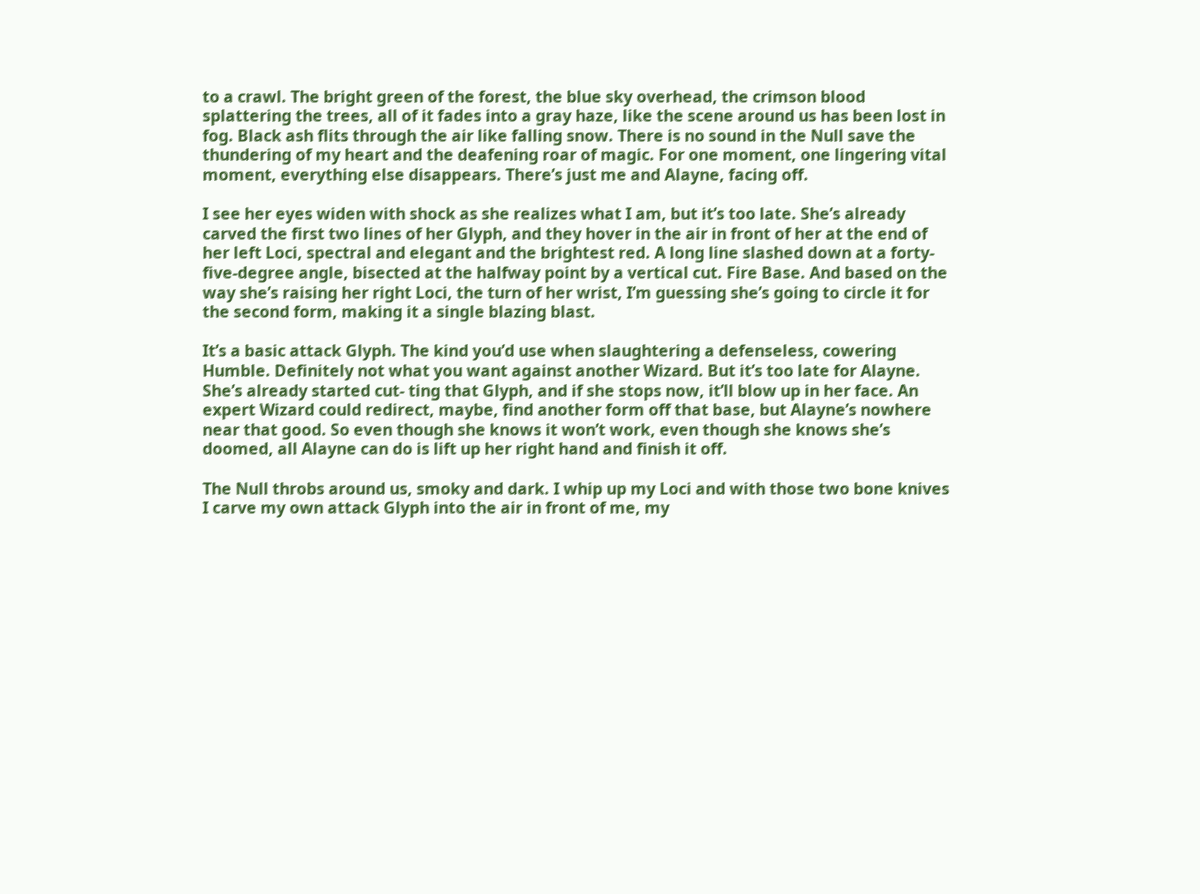to a crawl. The bright green of the forest, the blue sky overhead, the crimson blood splattering the trees, all of it fades into a gray haze, like the scene around us has been lost in fog. Black ash flits through the air like falling snow. There is no sound in the Null save the thundering of my heart and the deafening roar of magic. For one moment, one lingering vital moment, everything else disappears. There’s just me and Alayne, facing off.

I see her eyes widen with shock as she realizes what I am, but it’s too late. She’s already carved the first two lines of her Glyph, and they hover in the air in front of her at the end of her left Loci, spectral and elegant and the brightest red. A long line slashed down at a forty- five-degree angle, bisected at the halfway point by a vertical cut. Fire Base. And based on the way she’s raising her right Loci, the turn of her wrist, I’m guessing she’s going to circle it for the second form, making it a single blazing blast.

It’s a basic attack Glyph. The kind you’d use when slaughtering a defenseless, cowering Humble. Definitely not what you want against another Wizard. But it’s too late for Alayne. She’s already started cut- ting that Glyph, and if she stops now, it’ll blow up in her face. An expert Wizard could redirect, maybe, find another form off that base, but Alayne’s nowhere near that good. So even though she knows it won’t work, even though she knows she’s doomed, all Alayne can do is lift up her right hand and finish it off.

The Null throbs around us, smoky and dark. I whip up my Loci and with those two bone knives I carve my own attack Glyph into the air in front of me, my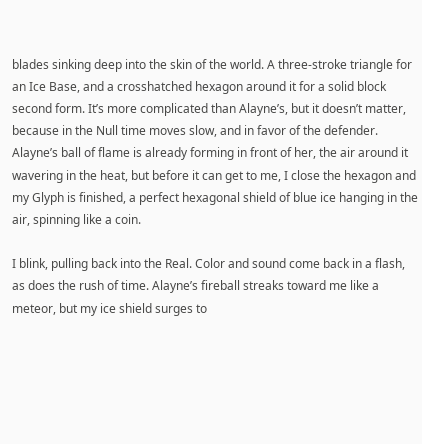blades sinking deep into the skin of the world. A three-stroke triangle for an Ice Base, and a crosshatched hexagon around it for a solid block second form. It’s more complicated than Alayne’s, but it doesn’t matter, because in the Null time moves slow, and in favor of the defender. Alayne’s ball of flame is already forming in front of her, the air around it wavering in the heat, but before it can get to me, I close the hexagon and my Glyph is finished, a perfect hexagonal shield of blue ice hanging in the air, spinning like a coin.

I blink, pulling back into the Real. Color and sound come back in a flash, as does the rush of time. Alayne’s fireball streaks toward me like a meteor, but my ice shield surges to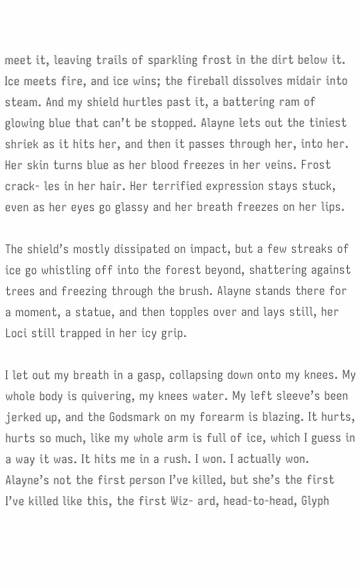meet it, leaving trails of sparkling frost in the dirt below it. Ice meets fire, and ice wins; the fireball dissolves midair into steam. And my shield hurtles past it, a battering ram of glowing blue that can’t be stopped. Alayne lets out the tiniest shriek as it hits her, and then it passes through her, into her. Her skin turns blue as her blood freezes in her veins. Frost crack- les in her hair. Her terrified expression stays stuck, even as her eyes go glassy and her breath freezes on her lips.

The shield’s mostly dissipated on impact, but a few streaks of ice go whistling off into the forest beyond, shattering against trees and freezing through the brush. Alayne stands there for a moment, a statue, and then topples over and lays still, her Loci still trapped in her icy grip.

I let out my breath in a gasp, collapsing down onto my knees. My whole body is quivering, my knees water. My left sleeve’s been jerked up, and the Godsmark on my forearm is blazing. It hurts, hurts so much, like my whole arm is full of ice, which I guess in a way it was. It hits me in a rush. I won. I actually won. Alayne’s not the first person I’ve killed, but she’s the first I’ve killed like this, the first Wiz- ard, head-to-head, Glyph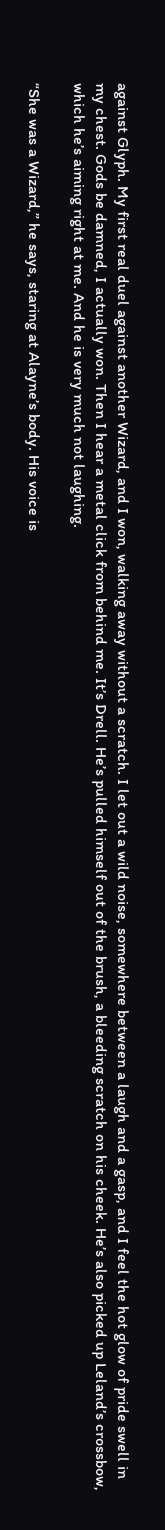against Glyph. My first real duel against another Wizard, and I won, walking away without a scratch. I let out a wild noise, somewhere between a laugh and a gasp, and I feel the hot glow of pride swell in my chest. Gods be damned, I actually won. Then I hear a metal click from behind me. It’s Drell. He’s pulled himself out of the brush, a bleeding scratch on his cheek. He’s also picked up Leland’s crossbow, which he’s aiming right at me. And he is very much not laughing.

“She was a Wizard,” he says, staring at Alayne’s body. His voice is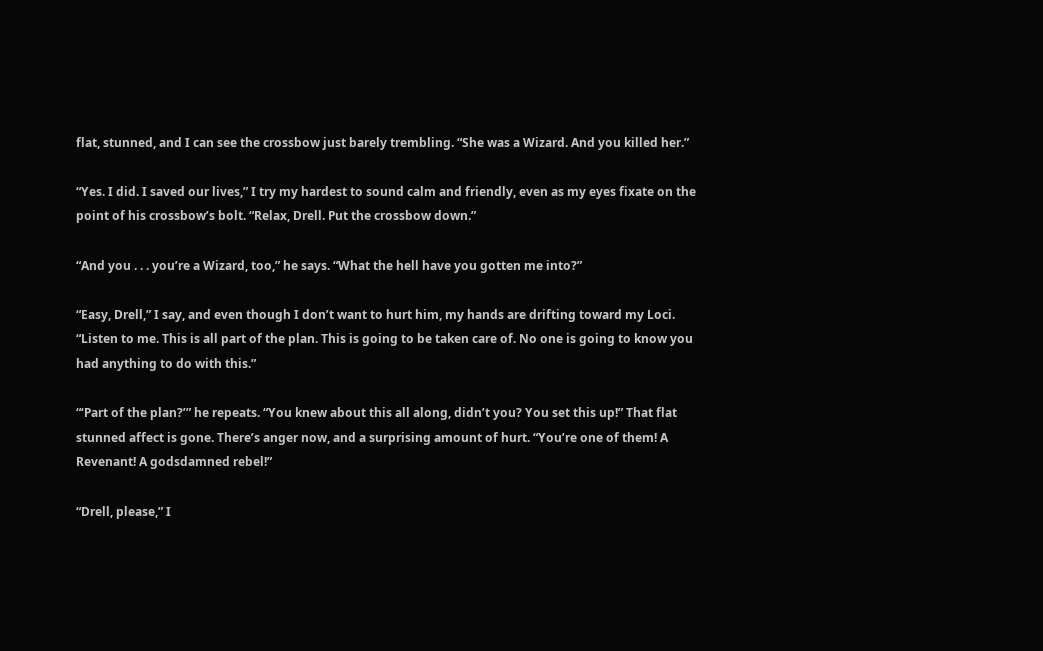flat, stunned, and I can see the crossbow just barely trembling. “She was a Wizard. And you killed her.”

“Yes. I did. I saved our lives,” I try my hardest to sound calm and friendly, even as my eyes fixate on the point of his crossbow’s bolt. “Relax, Drell. Put the crossbow down.”

“And you . . . you’re a Wizard, too,” he says. “What the hell have you gotten me into?”

“Easy, Drell,” I say, and even though I don’t want to hurt him, my hands are drifting toward my Loci. “Listen to me. This is all part of the plan. This is going to be taken care of. No one is going to know you had anything to do with this.”

“‘Part of the plan?’” he repeats. “You knew about this all along, didn’t you? You set this up!” That flat stunned affect is gone. There’s anger now, and a surprising amount of hurt. “You’re one of them! A Revenant! A godsdamned rebel!”

“Drell, please,” I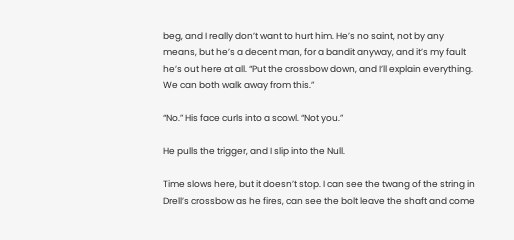beg, and I really don’t want to hurt him. He’s no saint, not by any means, but he’s a decent man, for a bandit anyway, and it’s my fault he’s out here at all. “Put the crossbow down, and I’ll explain everything. We can both walk away from this.”

“No.” His face curls into a scowl. “Not you.”

He pulls the trigger, and I slip into the Null.

Time slows here, but it doesn’t stop. I can see the twang of the string in Drell’s crossbow as he fires, can see the bolt leave the shaft and come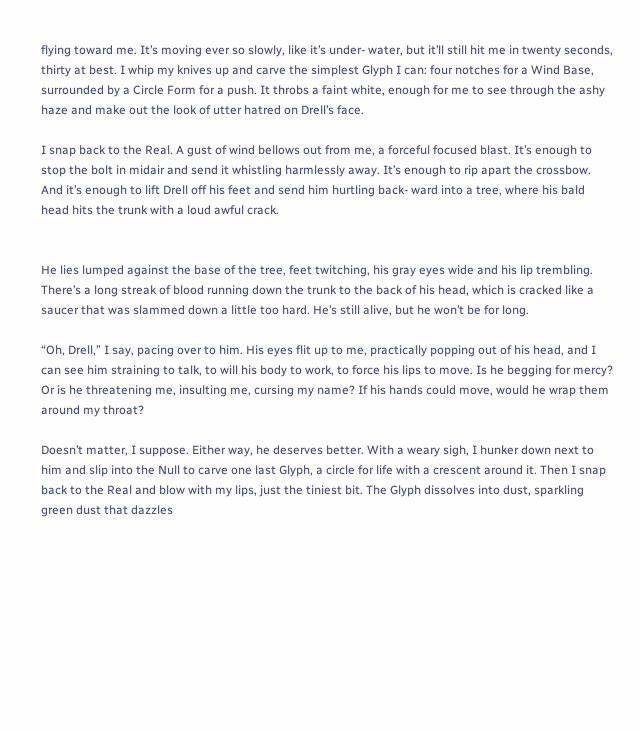flying toward me. It’s moving ever so slowly, like it’s under- water, but it’ll still hit me in twenty seconds, thirty at best. I whip my knives up and carve the simplest Glyph I can: four notches for a Wind Base, surrounded by a Circle Form for a push. It throbs a faint white, enough for me to see through the ashy haze and make out the look of utter hatred on Drell’s face.

I snap back to the Real. A gust of wind bellows out from me, a forceful focused blast. It’s enough to stop the bolt in midair and send it whistling harmlessly away. It’s enough to rip apart the crossbow. And it’s enough to lift Drell off his feet and send him hurtling back- ward into a tree, where his bald head hits the trunk with a loud awful crack.


He lies lumped against the base of the tree, feet twitching, his gray eyes wide and his lip trembling. There’s a long streak of blood running down the trunk to the back of his head, which is cracked like a saucer that was slammed down a little too hard. He’s still alive, but he won’t be for long.

“Oh, Drell,” I say, pacing over to him. His eyes flit up to me, practically popping out of his head, and I can see him straining to talk, to will his body to work, to force his lips to move. Is he begging for mercy? Or is he threatening me, insulting me, cursing my name? If his hands could move, would he wrap them around my throat?

Doesn’t matter, I suppose. Either way, he deserves better. With a weary sigh, I hunker down next to him and slip into the Null to carve one last Glyph, a circle for life with a crescent around it. Then I snap back to the Real and blow with my lips, just the tiniest bit. The Glyph dissolves into dust, sparkling green dust that dazzles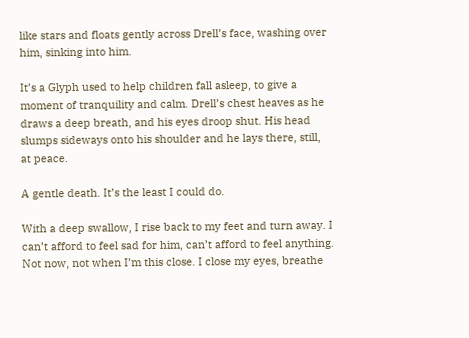like stars and floats gently across Drell’s face, washing over him, sinking into him.

It’s a Glyph used to help children fall asleep, to give a moment of tranquility and calm. Drell’s chest heaves as he draws a deep breath, and his eyes droop shut. His head slumps sideways onto his shoulder and he lays there, still, at peace.

A gentle death. It’s the least I could do.

With a deep swallow, I rise back to my feet and turn away. I can’t afford to feel sad for him, can’t afford to feel anything. Not now, not when I’m this close. I close my eyes, breathe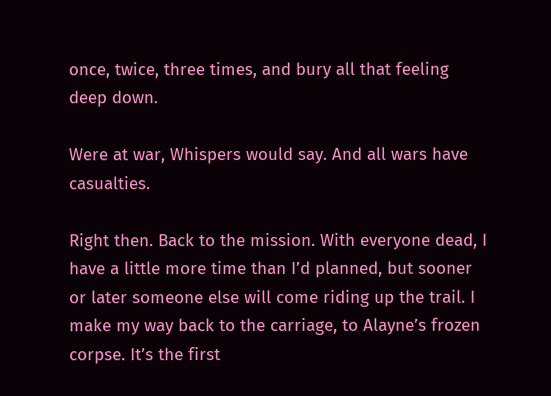once, twice, three times, and bury all that feeling deep down.

Were at war, Whispers would say. And all wars have casualties.

Right then. Back to the mission. With everyone dead, I have a little more time than I’d planned, but sooner or later someone else will come riding up the trail. I make my way back to the carriage, to Alayne’s frozen corpse. It’s the first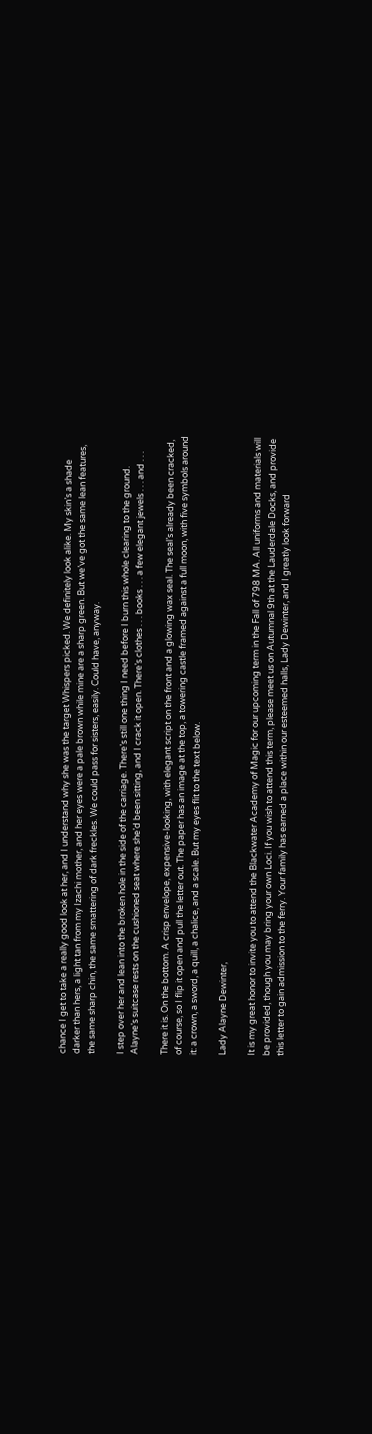chance I get to take a really good look at her, and I understand why she was the target Whispers picked. We definitely look alike. My skin’s a shade darker than hers, a light tan from my Izachi mother, and her eyes were a pale brown while mine are a sharp green. But we’ve got the same lean features, the same sharp chin, the same smattering of dark freckles. We could pass for sisters, easily. Could have, anyway.

I step over her and lean into the broken hole in the side of the carriage. There’s still one thing I need before I burn this whole clearing to the ground. Alayne’s suitcase rests on the cushioned seat where she’d been sitting, and I crack it open. There’s clothes . . . books . . . a few elegant jewels . . . and . . .

There it is. On the bottom. A crisp envelope, expensive-looking, with elegant script on the front and a glowing wax seal. The seal’s already been cracked, of course, so I flip it open and pull the letter out. The paper has an image at the top, a towering castle framed against a full moon, with five symbols around it: a crown, a sword, a quill, a chalice, and a scale. But my eyes flit to the text below.

Lady Alayne Dewinter,

It is my great honor to invite you to attend the Blackwater Academy of Magic for our upcoming term in the Fall of 798 MA. All uniforms and materials will be provided, though you may bring your own Loci. If you wish to attend this term, please meet us on Autumnal 9th at the Lauderdale Docks, and provide this letter to gain admission to the ferry. Your family has earned a place within our esteemed halls, Lady Dewinter, and I greatly look forward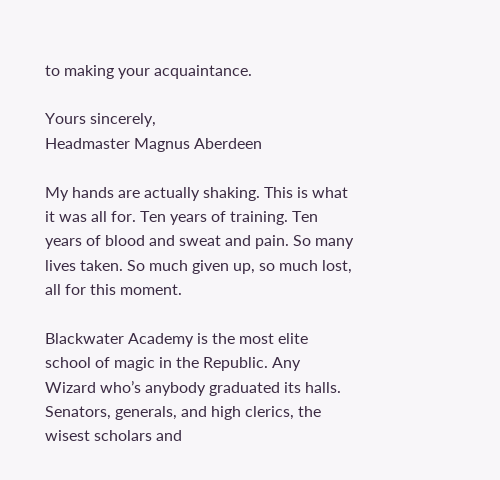to making your acquaintance.

Yours sincerely,
Headmaster Magnus Aberdeen

My hands are actually shaking. This is what it was all for. Ten years of training. Ten years of blood and sweat and pain. So many lives taken. So much given up, so much lost, all for this moment.

Blackwater Academy is the most elite school of magic in the Republic. Any Wizard who’s anybody graduated its halls. Senators, generals, and high clerics, the wisest scholars and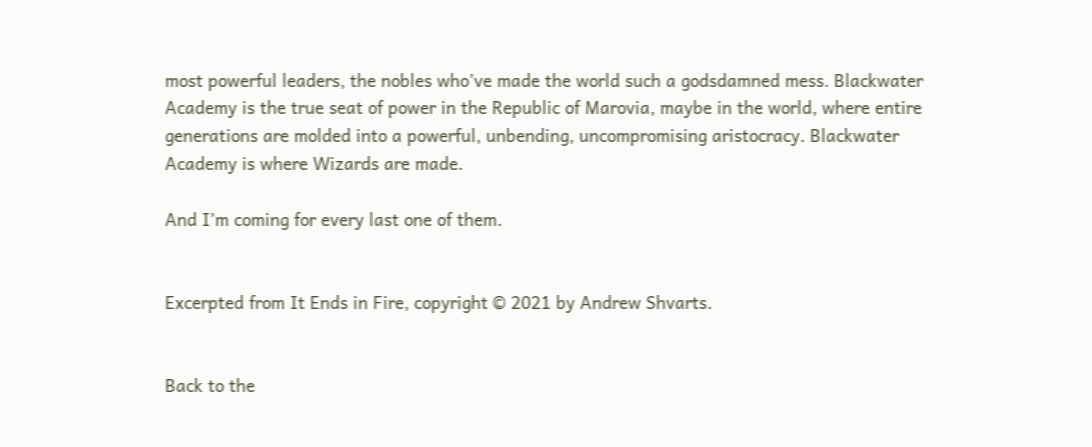most powerful leaders, the nobles who’ve made the world such a godsdamned mess. Blackwater Academy is the true seat of power in the Republic of Marovia, maybe in the world, where entire generations are molded into a powerful, unbending, uncompromising aristocracy. Blackwater Academy is where Wizards are made.

And I’m coming for every last one of them.


Excerpted from It Ends in Fire, copyright © 2021 by Andrew Shvarts.


Back to the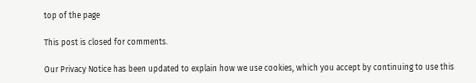top of the page

This post is closed for comments.

Our Privacy Notice has been updated to explain how we use cookies, which you accept by continuing to use this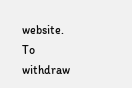website. To withdraw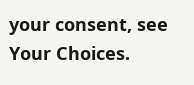your consent, see Your Choices.